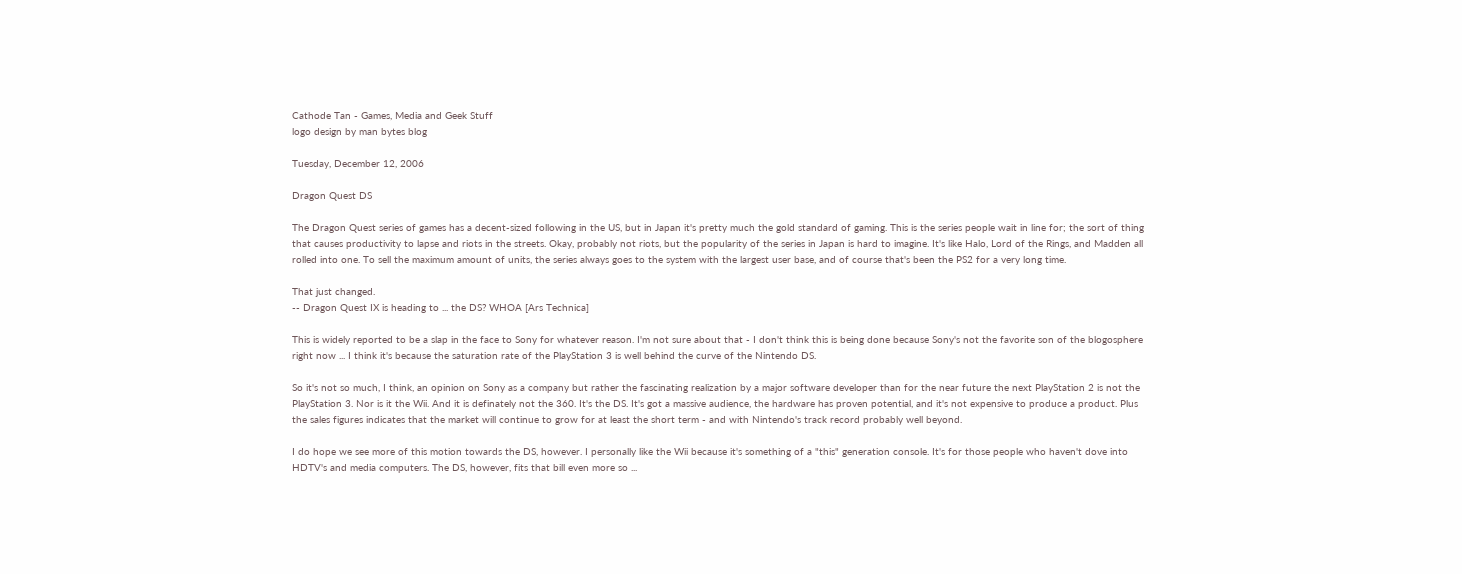Cathode Tan - Games, Media and Geek Stuff
logo design by man bytes blog

Tuesday, December 12, 2006

Dragon Quest DS

The Dragon Quest series of games has a decent-sized following in the US, but in Japan it's pretty much the gold standard of gaming. This is the series people wait in line for; the sort of thing that causes productivity to lapse and riots in the streets. Okay, probably not riots, but the popularity of the series in Japan is hard to imagine. It's like Halo, Lord of the Rings, and Madden all rolled into one. To sell the maximum amount of units, the series always goes to the system with the largest user base, and of course that's been the PS2 for a very long time.

That just changed.
-- Dragon Quest IX is heading to ... the DS? WHOA [Ars Technica]

This is widely reported to be a slap in the face to Sony for whatever reason. I'm not sure about that - I don't think this is being done because Sony's not the favorite son of the blogosphere right now ... I think it's because the saturation rate of the PlayStation 3 is well behind the curve of the Nintendo DS.

So it's not so much, I think, an opinion on Sony as a company but rather the fascinating realization by a major software developer than for the near future the next PlayStation 2 is not the PlayStation 3. Nor is it the Wii. And it is definately not the 360. It's the DS. It's got a massive audience, the hardware has proven potential, and it's not expensive to produce a product. Plus the sales figures indicates that the market will continue to grow for at least the short term - and with Nintendo's track record probably well beyond.

I do hope we see more of this motion towards the DS, however. I personally like the Wii because it's something of a "this" generation console. It's for those people who haven't dove into HDTV's and media computers. The DS, however, fits that bill even more so ...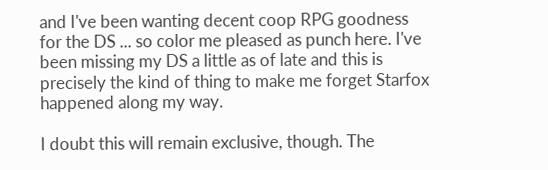and I've been wanting decent coop RPG goodness for the DS ... so color me pleased as punch here. I've been missing my DS a little as of late and this is precisely the kind of thing to make me forget Starfox happened along my way.

I doubt this will remain exclusive, though. The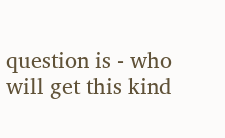question is - who will get this kind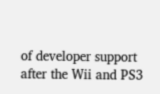of developer support after the Wii and PS3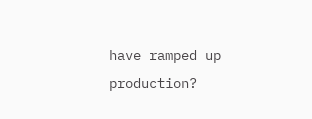have ramped up production?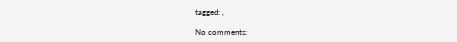tagged: ,

No comments: